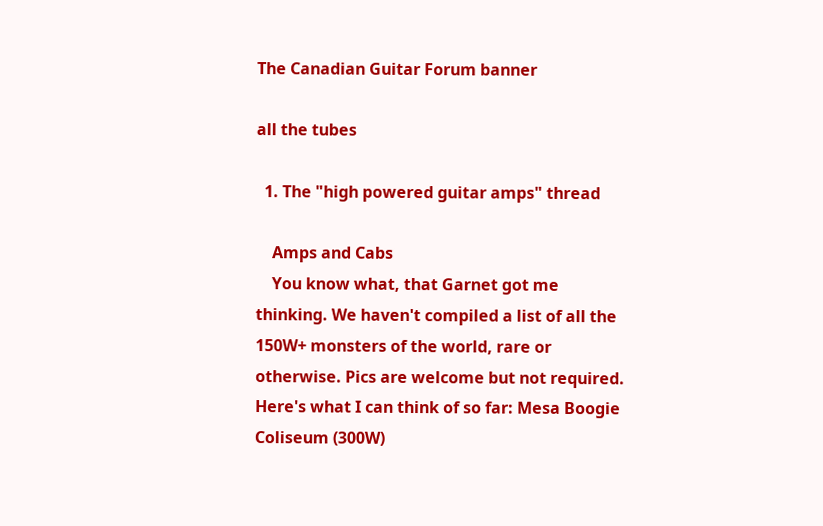The Canadian Guitar Forum banner

all the tubes

  1. The "high powered guitar amps" thread

    Amps and Cabs
    You know what, that Garnet got me thinking. We haven't compiled a list of all the 150W+ monsters of the world, rare or otherwise. Pics are welcome but not required. Here's what I can think of so far: Mesa Boogie Coliseum (300W)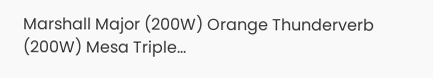Marshall Major (200W) Orange Thunderverb (200W) Mesa Triple...